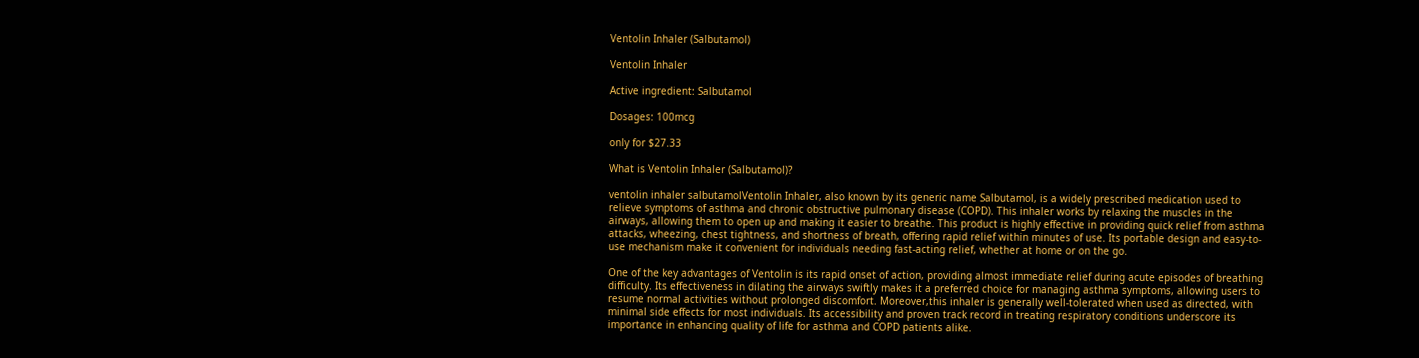Ventolin Inhaler (Salbutamol)

Ventolin Inhaler

Active ingredient: Salbutamol

Dosages: 100mcg

only for $27.33

What is Ventolin Inhaler (Salbutamol)?

ventolin inhaler salbutamolVentolin Inhaler, also known by its generic name Salbutamol, is a widely prescribed medication used to relieve symptoms of asthma and chronic obstructive pulmonary disease (COPD). This inhaler works by relaxing the muscles in the airways, allowing them to open up and making it easier to breathe. This product is highly effective in providing quick relief from asthma attacks, wheezing, chest tightness, and shortness of breath, offering rapid relief within minutes of use. Its portable design and easy-to-use mechanism make it convenient for individuals needing fast-acting relief, whether at home or on the go.

One of the key advantages of Ventolin is its rapid onset of action, providing almost immediate relief during acute episodes of breathing difficulty. Its effectiveness in dilating the airways swiftly makes it a preferred choice for managing asthma symptoms, allowing users to resume normal activities without prolonged discomfort. Moreover,this inhaler is generally well-tolerated when used as directed, with minimal side effects for most individuals. Its accessibility and proven track record in treating respiratory conditions underscore its importance in enhancing quality of life for asthma and COPD patients alike.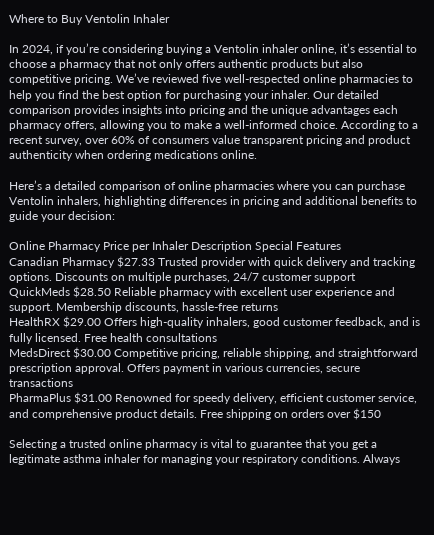Where to Buy Ventolin Inhaler

In 2024, if you’re considering buying a Ventolin inhaler online, it’s essential to choose a pharmacy that not only offers authentic products but also competitive pricing. We’ve reviewed five well-respected online pharmacies to help you find the best option for purchasing your inhaler. Our detailed comparison provides insights into pricing and the unique advantages each pharmacy offers, allowing you to make a well-informed choice. According to a recent survey, over 60% of consumers value transparent pricing and product authenticity when ordering medications online.

Here’s a detailed comparison of online pharmacies where you can purchase Ventolin inhalers, highlighting differences in pricing and additional benefits to guide your decision:

Online Pharmacy Price per Inhaler Description Special Features
Canadian Pharmacy $27.33 Trusted provider with quick delivery and tracking options. Discounts on multiple purchases, 24/7 customer support
QuickMeds $28.50 Reliable pharmacy with excellent user experience and support. Membership discounts, hassle-free returns
HealthRX $29.00 Offers high-quality inhalers, good customer feedback, and is fully licensed. Free health consultations
MedsDirect $30.00 Competitive pricing, reliable shipping, and straightforward prescription approval. Offers payment in various currencies, secure transactions
PharmaPlus $31.00 Renowned for speedy delivery, efficient customer service, and comprehensive product details. Free shipping on orders over $150

Selecting a trusted online pharmacy is vital to guarantee that you get a legitimate asthma inhaler for managing your respiratory conditions. Always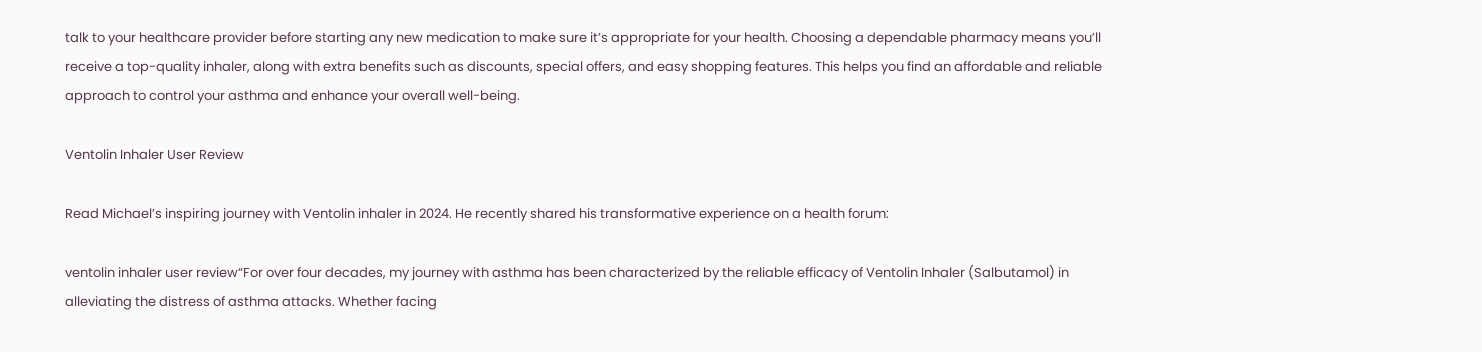talk to your healthcare provider before starting any new medication to make sure it’s appropriate for your health. Choosing a dependable pharmacy means you’ll receive a top-quality inhaler, along with extra benefits such as discounts, special offers, and easy shopping features. This helps you find an affordable and reliable approach to control your asthma and enhance your overall well-being.

Ventolin Inhaler User Review

Read Michael’s inspiring journey with Ventolin inhaler in 2024. He recently shared his transformative experience on a health forum:

ventolin inhaler user review“For over four decades, my journey with asthma has been characterized by the reliable efficacy of Ventolin Inhaler (Salbutamol) in alleviating the distress of asthma attacks. Whether facing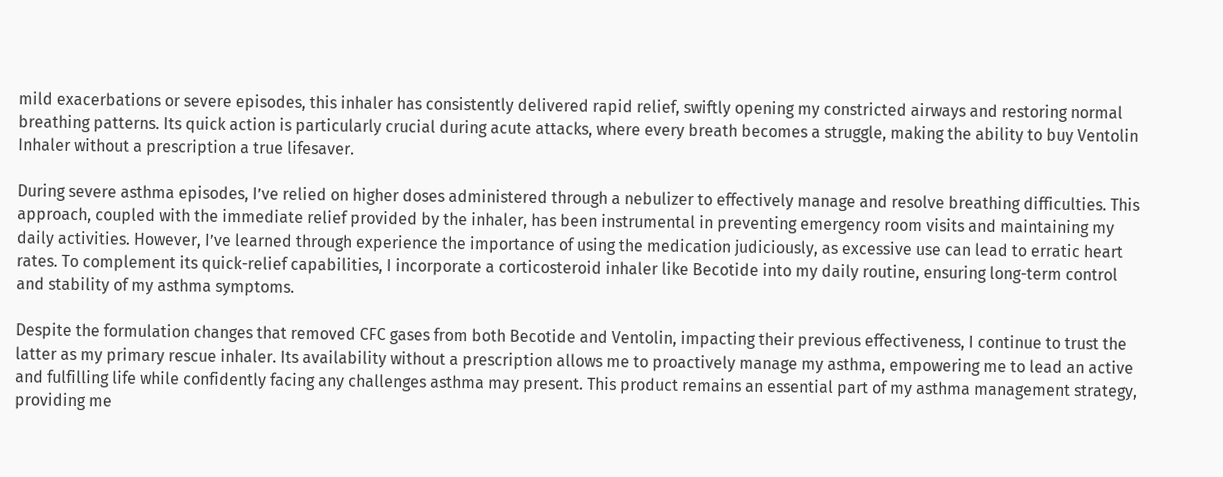mild exacerbations or severe episodes, this inhaler has consistently delivered rapid relief, swiftly opening my constricted airways and restoring normal breathing patterns. Its quick action is particularly crucial during acute attacks, where every breath becomes a struggle, making the ability to buy Ventolin Inhaler without a prescription a true lifesaver.

During severe asthma episodes, I’ve relied on higher doses administered through a nebulizer to effectively manage and resolve breathing difficulties. This approach, coupled with the immediate relief provided by the inhaler, has been instrumental in preventing emergency room visits and maintaining my daily activities. However, I’ve learned through experience the importance of using the medication judiciously, as excessive use can lead to erratic heart rates. To complement its quick-relief capabilities, I incorporate a corticosteroid inhaler like Becotide into my daily routine, ensuring long-term control and stability of my asthma symptoms.

Despite the formulation changes that removed CFC gases from both Becotide and Ventolin, impacting their previous effectiveness, I continue to trust the latter as my primary rescue inhaler. Its availability without a prescription allows me to proactively manage my asthma, empowering me to lead an active and fulfilling life while confidently facing any challenges asthma may present. This product remains an essential part of my asthma management strategy, providing me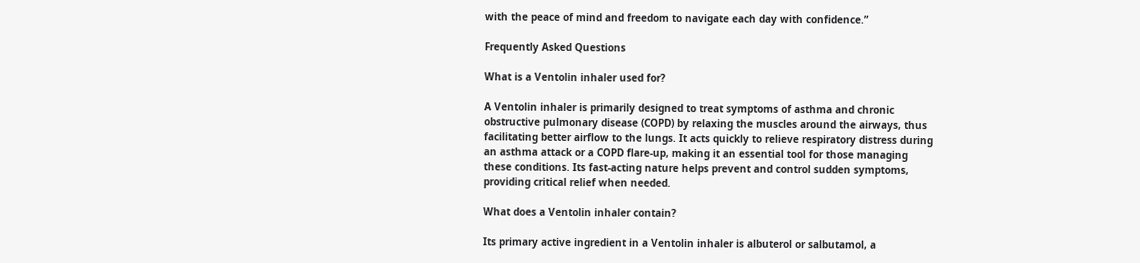with the peace of mind and freedom to navigate each day with confidence.”

Frequently Asked Questions

What is a Ventolin inhaler used for?

A Ventolin inhaler is primarily designed to treat symptoms of asthma and chronic obstructive pulmonary disease (COPD) by relaxing the muscles around the airways, thus facilitating better airflow to the lungs. It acts quickly to relieve respiratory distress during an asthma attack or a COPD flare-up, making it an essential tool for those managing these conditions. Its fast-acting nature helps prevent and control sudden symptoms, providing critical relief when needed.

What does a Ventolin inhaler contain?

Its primary active ingredient in a Ventolin inhaler is albuterol or salbutamol, a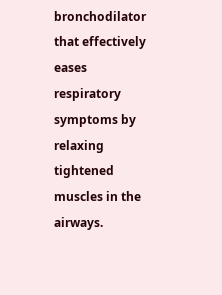bronchodilator that effectively eases respiratory symptoms by relaxing tightened muscles in the airways.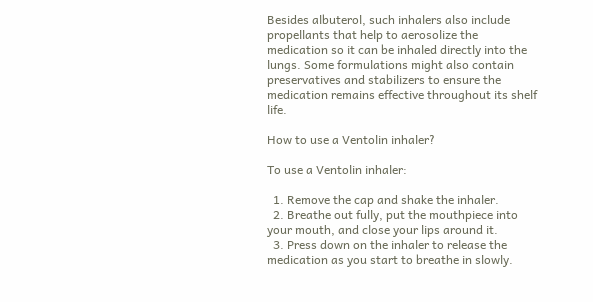Besides albuterol, such inhalers also include propellants that help to aerosolize the medication so it can be inhaled directly into the lungs. Some formulations might also contain preservatives and stabilizers to ensure the medication remains effective throughout its shelf life.

How to use a Ventolin inhaler?

To use a Ventolin inhaler:

  1. Remove the cap and shake the inhaler.
  2. Breathe out fully, put the mouthpiece into your mouth, and close your lips around it.
  3. Press down on the inhaler to release the medication as you start to breathe in slowly.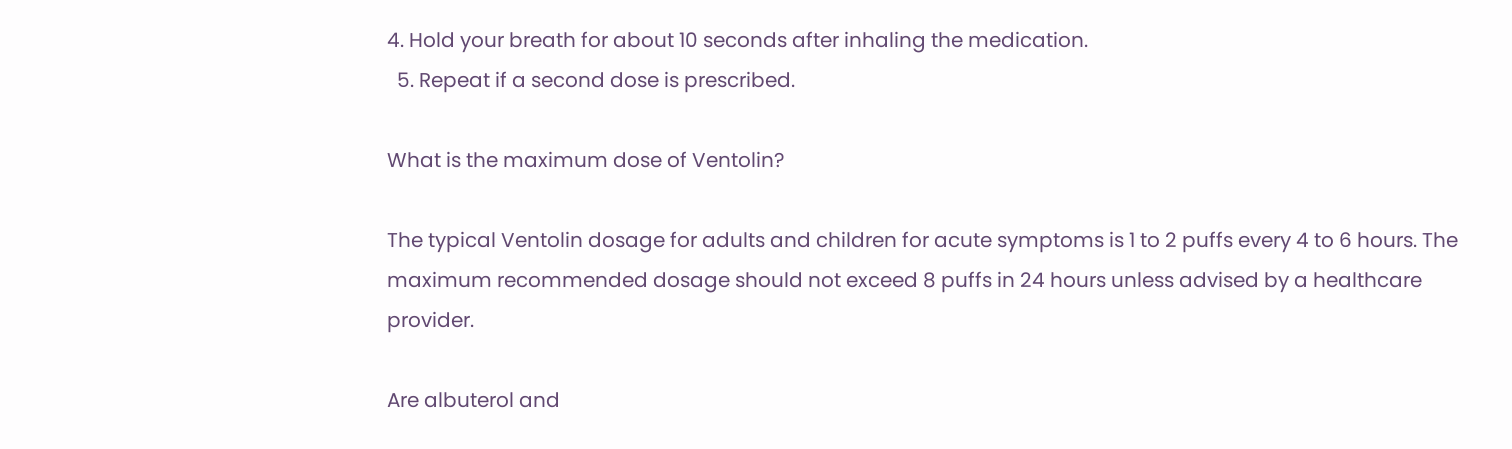4. Hold your breath for about 10 seconds after inhaling the medication.
  5. Repeat if a second dose is prescribed.

What is the maximum dose of Ventolin?

The typical Ventolin dosage for adults and children for acute symptoms is 1 to 2 puffs every 4 to 6 hours. The maximum recommended dosage should not exceed 8 puffs in 24 hours unless advised by a healthcare provider.

Are albuterol and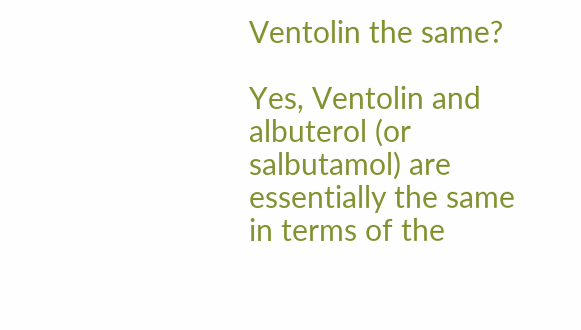Ventolin the same?

Yes, Ventolin and albuterol (or salbutamol) are essentially the same in terms of the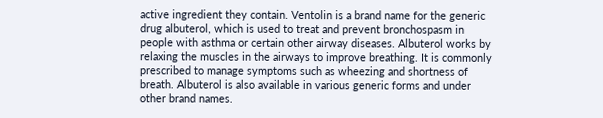active ingredient they contain. Ventolin is a brand name for the generic drug albuterol, which is used to treat and prevent bronchospasm in people with asthma or certain other airway diseases. Albuterol works by relaxing the muscles in the airways to improve breathing. It is commonly prescribed to manage symptoms such as wheezing and shortness of breath. Albuterol is also available in various generic forms and under other brand names.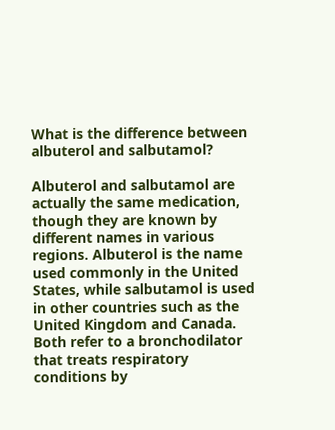What is the difference between albuterol and salbutamol?

Albuterol and salbutamol are actually the same medication, though they are known by different names in various regions. Albuterol is the name used commonly in the United States, while salbutamol is used in other countries such as the United Kingdom and Canada. Both refer to a bronchodilator that treats respiratory conditions by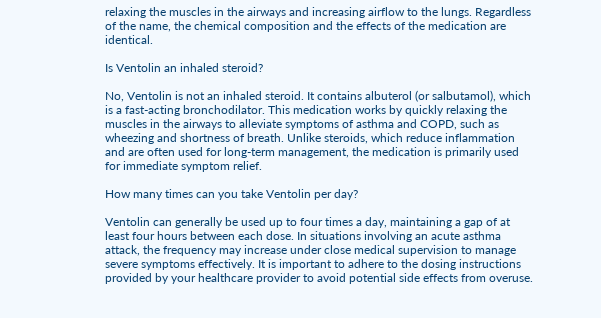relaxing the muscles in the airways and increasing airflow to the lungs. Regardless of the name, the chemical composition and the effects of the medication are identical.

Is Ventolin an inhaled steroid?

No, Ventolin is not an inhaled steroid. It contains albuterol (or salbutamol), which is a fast-acting bronchodilator. This medication works by quickly relaxing the muscles in the airways to alleviate symptoms of asthma and COPD, such as wheezing and shortness of breath. Unlike steroids, which reduce inflammation and are often used for long-term management, the medication is primarily used for immediate symptom relief.

How many times can you take Ventolin per day?

Ventolin can generally be used up to four times a day, maintaining a gap of at least four hours between each dose. In situations involving an acute asthma attack, the frequency may increase under close medical supervision to manage severe symptoms effectively. It is important to adhere to the dosing instructions provided by your healthcare provider to avoid potential side effects from overuse.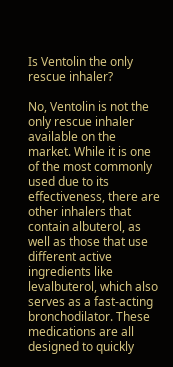Is Ventolin the only rescue inhaler?

No, Ventolin is not the only rescue inhaler available on the market. While it is one of the most commonly used due to its effectiveness, there are other inhalers that contain albuterol, as well as those that use different active ingredients like levalbuterol, which also serves as a fast-acting bronchodilator. These medications are all designed to quickly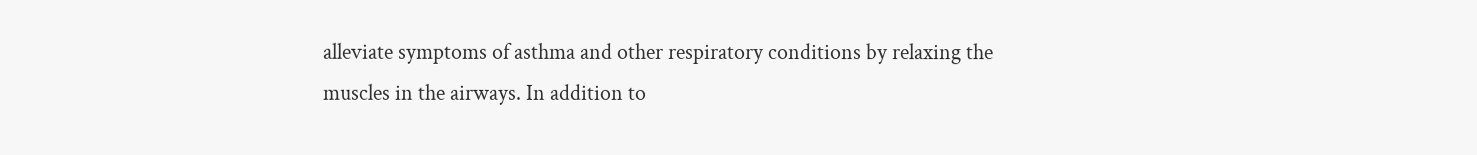alleviate symptoms of asthma and other respiratory conditions by relaxing the muscles in the airways. In addition to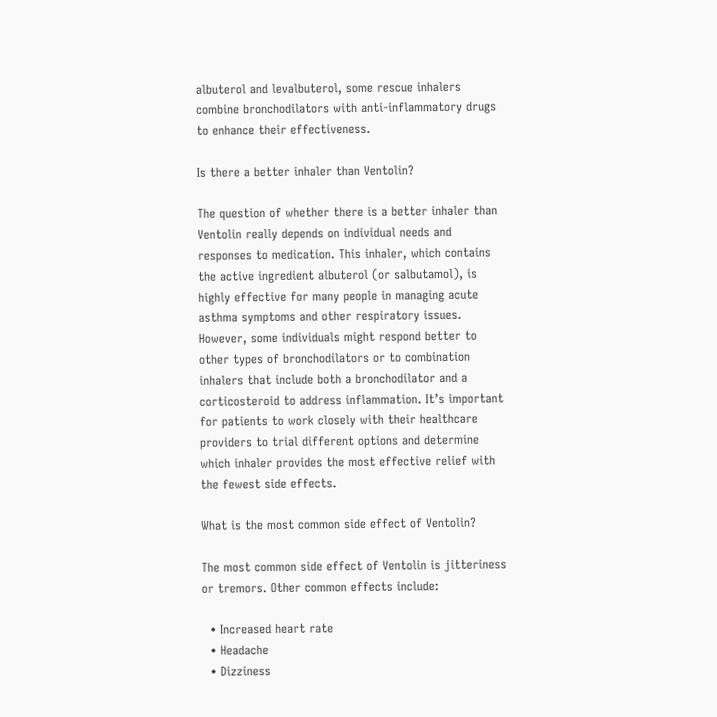albuterol and levalbuterol, some rescue inhalers combine bronchodilators with anti-inflammatory drugs to enhance their effectiveness.

Is there a better inhaler than Ventolin?

The question of whether there is a better inhaler than Ventolin really depends on individual needs and responses to medication. This inhaler, which contains the active ingredient albuterol (or salbutamol), is highly effective for many people in managing acute asthma symptoms and other respiratory issues. However, some individuals might respond better to other types of bronchodilators or to combination inhalers that include both a bronchodilator and a corticosteroid to address inflammation. It’s important for patients to work closely with their healthcare providers to trial different options and determine which inhaler provides the most effective relief with the fewest side effects.

What is the most common side effect of Ventolin?

The most common side effect of Ventolin is jitteriness or tremors. Other common effects include:

  • Increased heart rate
  • Headache
  • Dizziness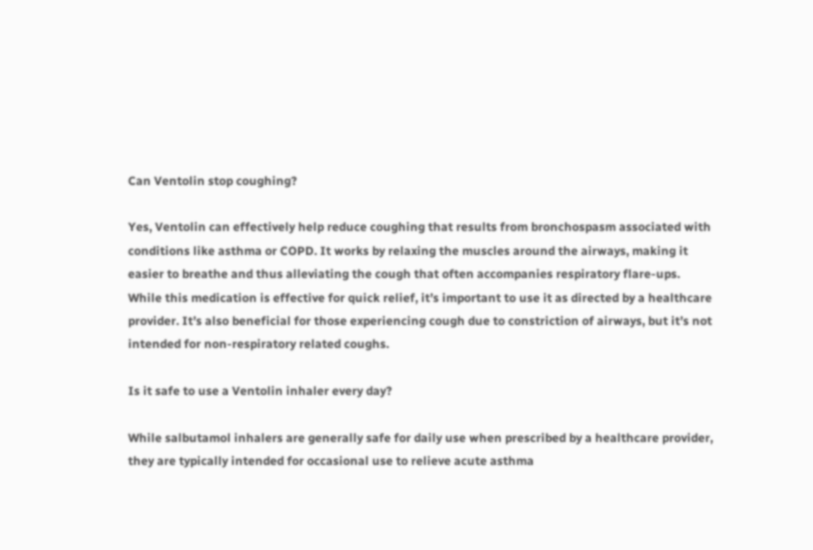Can Ventolin stop coughing?

Yes, Ventolin can effectively help reduce coughing that results from bronchospasm associated with conditions like asthma or COPD. It works by relaxing the muscles around the airways, making it easier to breathe and thus alleviating the cough that often accompanies respiratory flare-ups. While this medication is effective for quick relief, it’s important to use it as directed by a healthcare provider. It’s also beneficial for those experiencing cough due to constriction of airways, but it’s not intended for non-respiratory related coughs.

Is it safe to use a Ventolin inhaler every day?

While salbutamol inhalers are generally safe for daily use when prescribed by a healthcare provider, they are typically intended for occasional use to relieve acute asthma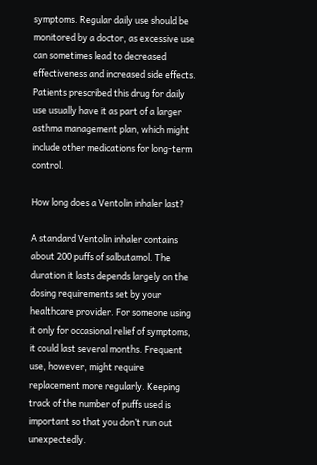symptoms. Regular daily use should be monitored by a doctor, as excessive use can sometimes lead to decreased effectiveness and increased side effects. Patients prescribed this drug for daily use usually have it as part of a larger asthma management plan, which might include other medications for long-term control.

How long does a Ventolin inhaler last?

A standard Ventolin inhaler contains about 200 puffs of salbutamol. The duration it lasts depends largely on the dosing requirements set by your healthcare provider. For someone using it only for occasional relief of symptoms, it could last several months. Frequent use, however, might require replacement more regularly. Keeping track of the number of puffs used is important so that you don’t run out unexpectedly.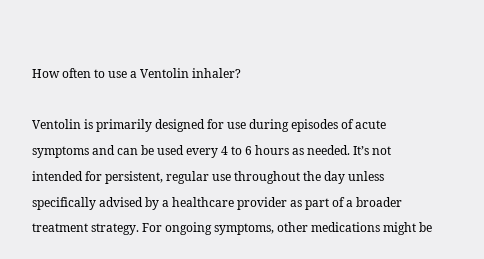How often to use a Ventolin inhaler?

Ventolin is primarily designed for use during episodes of acute symptoms and can be used every 4 to 6 hours as needed. It’s not intended for persistent, regular use throughout the day unless specifically advised by a healthcare provider as part of a broader treatment strategy. For ongoing symptoms, other medications might be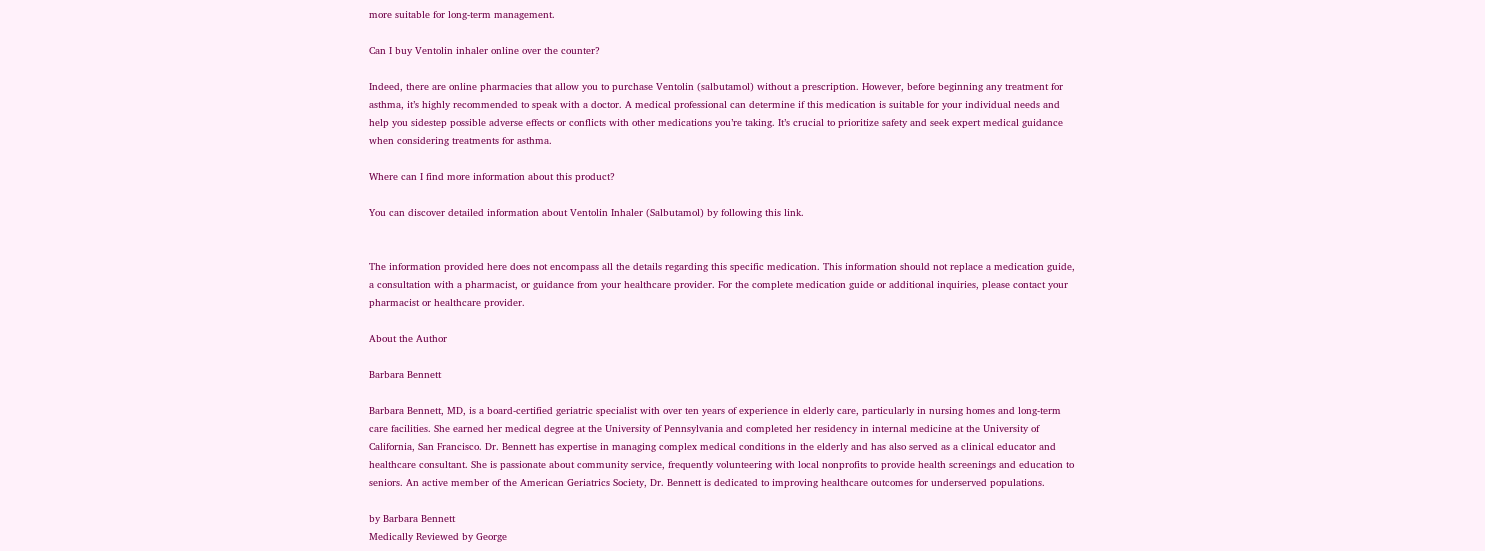more suitable for long-term management.

Can I buy Ventolin inhaler online over the counter?

Indeed, there are online pharmacies that allow you to purchase Ventolin (salbutamol) without a prescription. However, before beginning any treatment for asthma, it’s highly recommended to speak with a doctor. A medical professional can determine if this medication is suitable for your individual needs and help you sidestep possible adverse effects or conflicts with other medications you’re taking. It’s crucial to prioritize safety and seek expert medical guidance when considering treatments for asthma.

Where can I find more information about this product?

You can discover detailed information about Ventolin Inhaler (Salbutamol) by following this link.


The information provided here does not encompass all the details regarding this specific medication. This information should not replace a medication guide, a consultation with a pharmacist, or guidance from your healthcare provider. For the complete medication guide or additional inquiries, please contact your pharmacist or healthcare provider.

About the Author

Barbara Bennett

Barbara Bennett, MD, is a board-certified geriatric specialist with over ten years of experience in elderly care, particularly in nursing homes and long-term care facilities. She earned her medical degree at the University of Pennsylvania and completed her residency in internal medicine at the University of California, San Francisco. Dr. Bennett has expertise in managing complex medical conditions in the elderly and has also served as a clinical educator and healthcare consultant. She is passionate about community service, frequently volunteering with local nonprofits to provide health screenings and education to seniors. An active member of the American Geriatrics Society, Dr. Bennett is dedicated to improving healthcare outcomes for underserved populations.

by Barbara Bennett
Medically Reviewed by George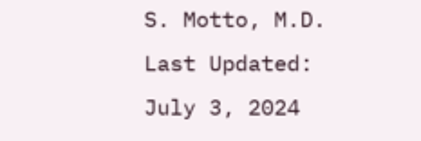S. Motto, M.D.
Last Updated: July 3, 2024